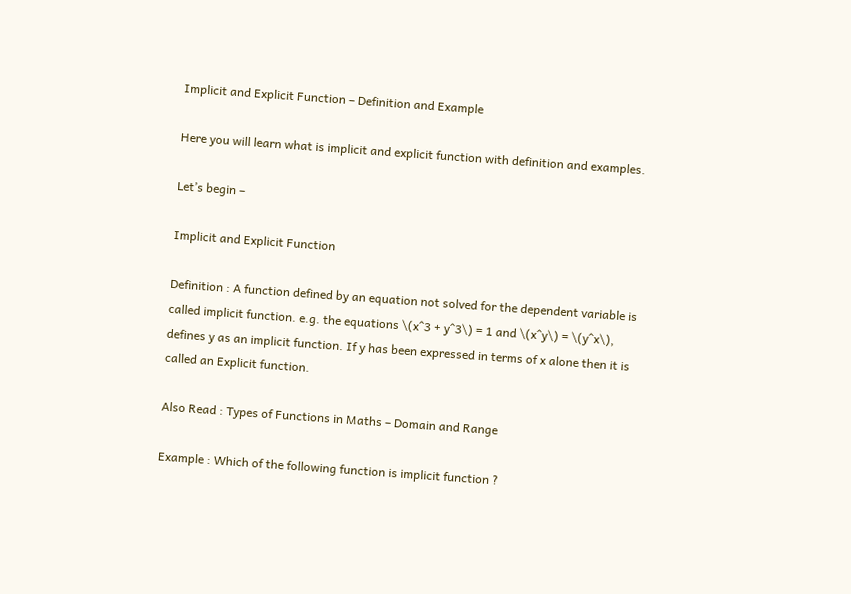Implicit and Explicit Function – Definition and Example

Here you will learn what is implicit and explicit function with definition and examples.

Let’s begin –

Implicit and Explicit Function

Definition : A function defined by an equation not solved for the dependent variable is called implicit function. e.g. the equations \(x^3 + y^3\) = 1 and \(x^y\) = \(y^x\), defines y as an implicit function. If y has been expressed in terms of x alone then it is called an Explicit function.

Also Read : Types of Functions in Maths – Domain and Range

Example : Which of the following function is implicit function ?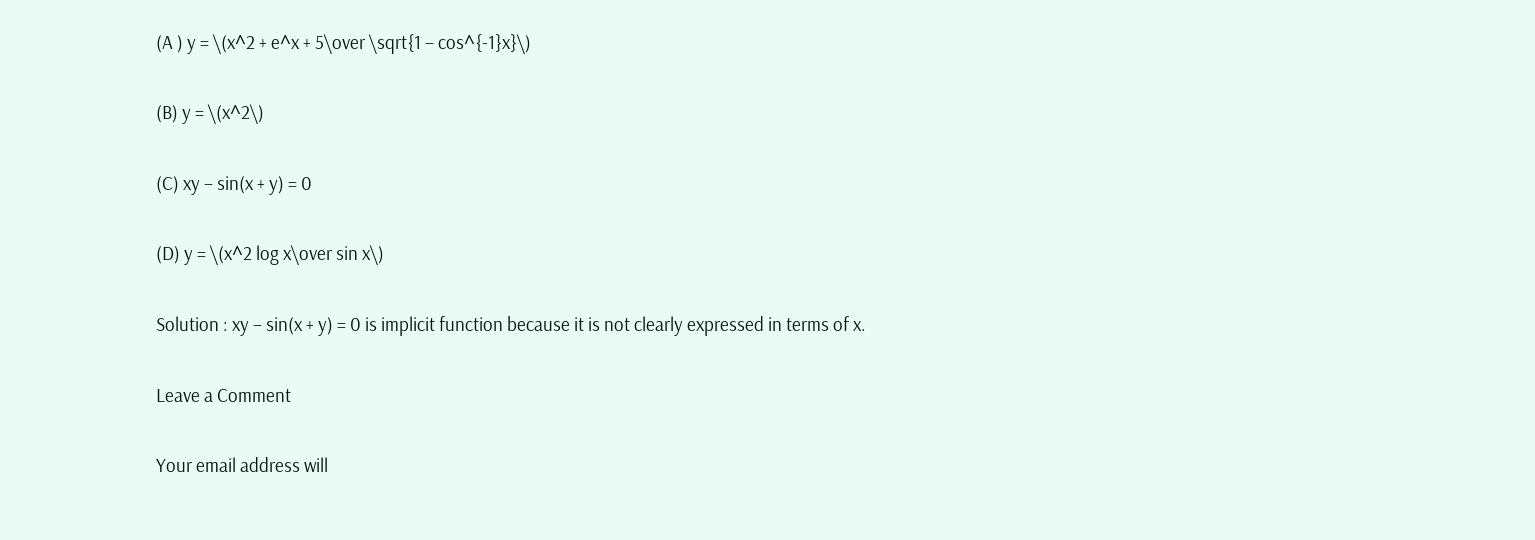(A ) y = \(x^2 + e^x + 5\over \sqrt{1 – cos^{-1}x}\)

(B) y = \(x^2\)

(C) xy – sin(x + y) = 0

(D) y = \(x^2 log x\over sin x\)

Solution : xy – sin(x + y) = 0 is implicit function because it is not clearly expressed in terms of x.

Leave a Comment

Your email address will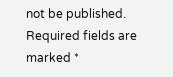not be published. Required fields are marked *